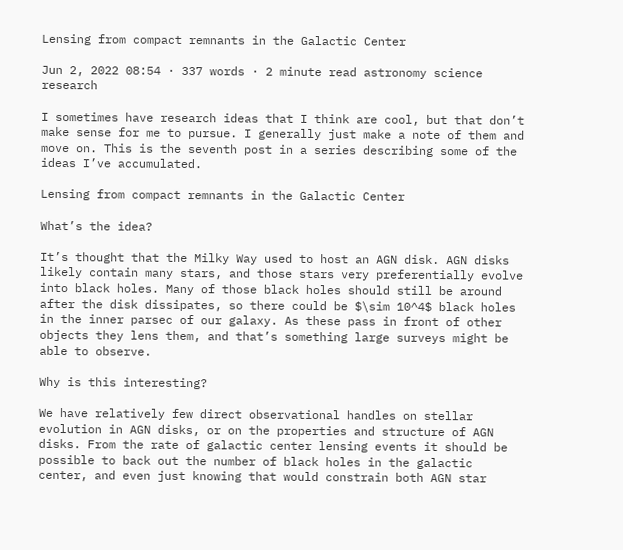Lensing from compact remnants in the Galactic Center

Jun 2, 2022 08:54 · 337 words · 2 minute read astronomy science research

I sometimes have research ideas that I think are cool, but that don’t make sense for me to pursue. I generally just make a note of them and move on. This is the seventh post in a series describing some of the ideas I’ve accumulated.

Lensing from compact remnants in the Galactic Center

What’s the idea?

It’s thought that the Milky Way used to host an AGN disk. AGN disks likely contain many stars, and those stars very preferentially evolve into black holes. Many of those black holes should still be around after the disk dissipates, so there could be $\sim 10^4$ black holes in the inner parsec of our galaxy. As these pass in front of other objects they lens them, and that’s something large surveys might be able to observe.

Why is this interesting?

We have relatively few direct observational handles on stellar evolution in AGN disks, or on the properties and structure of AGN disks. From the rate of galactic center lensing events it should be possible to back out the number of black holes in the galactic center, and even just knowing that would constrain both AGN star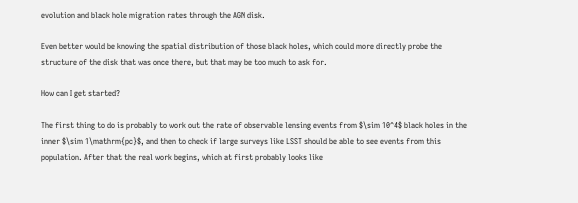evolution and black hole migration rates through the AGN disk.

Even better would be knowing the spatial distribution of those black holes, which could more directly probe the structure of the disk that was once there, but that may be too much to ask for.

How can I get started?

The first thing to do is probably to work out the rate of observable lensing events from $\sim 10^4$ black holes in the inner $\sim 1\mathrm{pc}$, and then to check if large surveys like LSST should be able to see events from this population. After that the real work begins, which at first probably looks like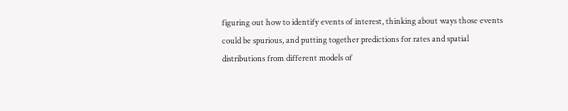figuring out how to identify events of interest, thinking about ways those events could be spurious, and putting together predictions for rates and spatial distributions from different models of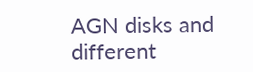AGN disks and different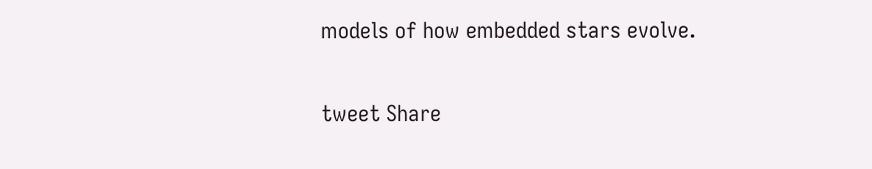models of how embedded stars evolve.

tweet Share